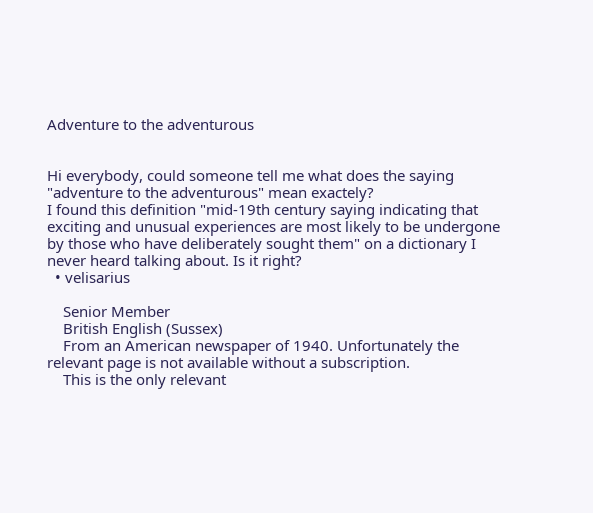Adventure to the adventurous


Hi everybody, could someone tell me what does the saying "adventure to the adventurous" mean exactely?
I found this definition "mid-19th century saying indicating that exciting and unusual experiences are most likely to be undergone by those who have deliberately sought them" on a dictionary I never heard talking about. Is it right?
  • velisarius

    Senior Member
    British English (Sussex)
    From an American newspaper of 1940. Unfortunately the relevant page is not available without a subscription.
    This is the only relevant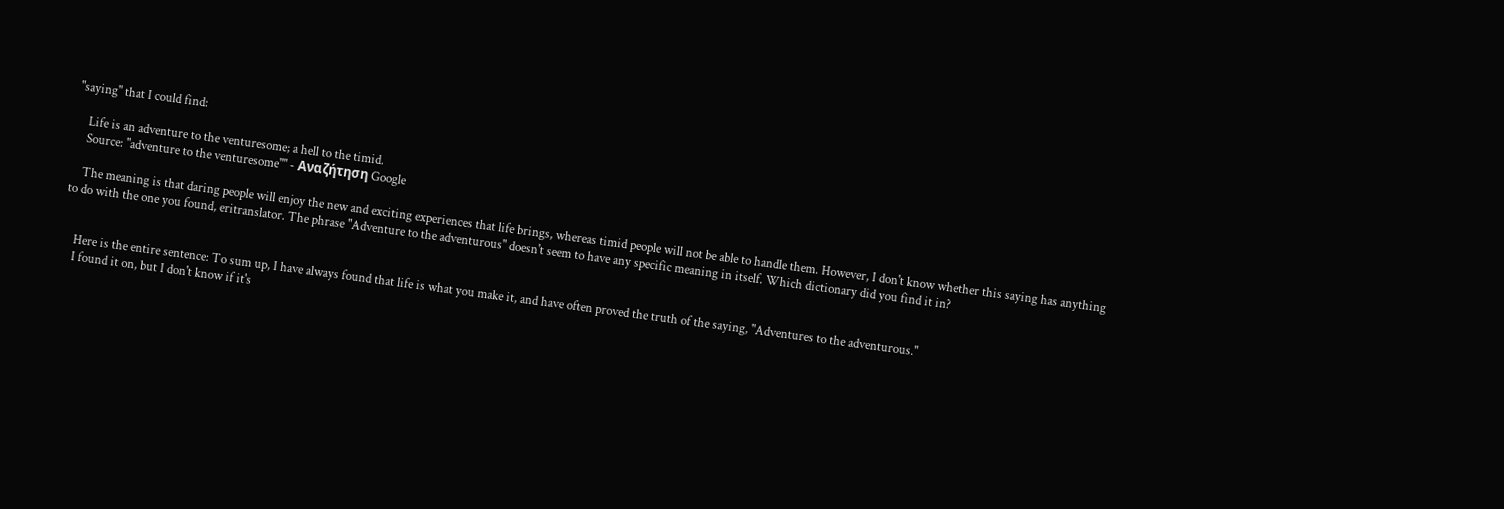"saying" that I could find:

    Life is an adventure to the venturesome; a hell to the timid.
    Source: "adventure to the venturesome"" - Αναζήτηση Google

    The meaning is that daring people will enjoy the new and exciting experiences that life brings, whereas timid people will not be able to handle them. However, I don't know whether this saying has anything to do with the one you found, eritranslator. The phrase "Adventure to the adventurous" doesn't seem to have any specific meaning in itself. Which dictionary did you find it in?


    Here is the entire sentence: To sum up, I have always found that life is what you make it, and have often proved the truth of the saying, "Adventures to the adventurous."
    I found it on, but I don't know if it's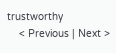trustworthy
    < Previous | Next >